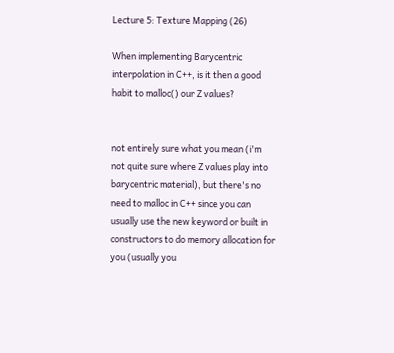Lecture 5: Texture Mapping (26)

When implementing Barycentric interpolation in C++, is it then a good habit to malloc() our Z values?


not entirely sure what you mean (i'm not quite sure where Z values play into barycentric material), but there's no need to malloc in C++ since you can usually use the new keyword or built in constructors to do memory allocation for you (usually you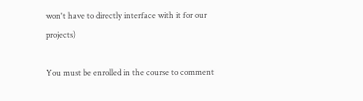won't have to directly interface with it for our projects)

You must be enrolled in the course to comment